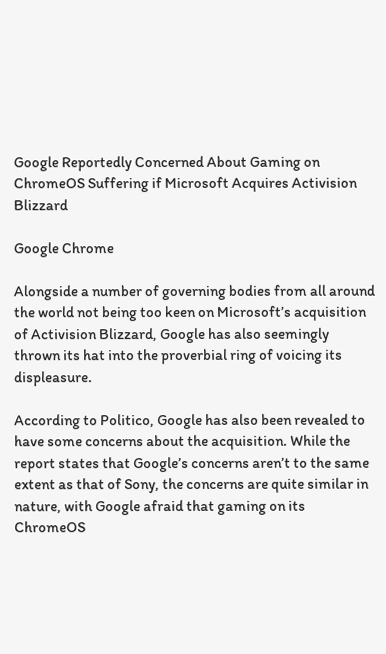Google Reportedly Concerned About Gaming on ChromeOS Suffering if Microsoft Acquires Activision Blizzard

Google Chrome

Alongside a number of governing bodies from all around the world not being too keen on Microsoft’s acquisition of Activision Blizzard, Google has also seemingly thrown its hat into the proverbial ring of voicing its displeasure.

According to Politico, Google has also been revealed to have some concerns about the acquisition. While the report states that Google’s concerns aren’t to the same extent as that of Sony, the concerns are quite similar in nature, with Google afraid that gaming on its ChromeOS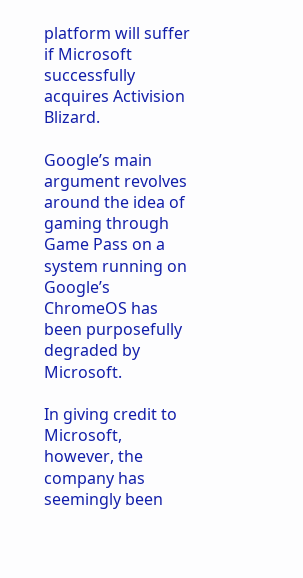platform will suffer if Microsoft successfully acquires Activision Blizard.

Google’s main argument revolves around the idea of gaming through Game Pass on a system running on Google’s ChromeOS has been purposefully degraded by Microsoft.

In giving credit to Microsoft, however, the company has seemingly been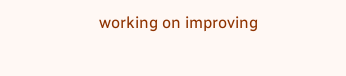working on improving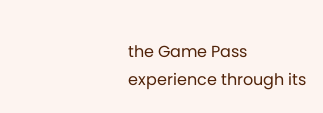the Game Pass experience through its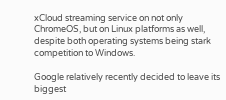xCloud streaming service on not only ChromeOS, but on Linux platforms as well, despite both operating systems being stark competition to Windows.

Google relatively recently decided to leave its biggest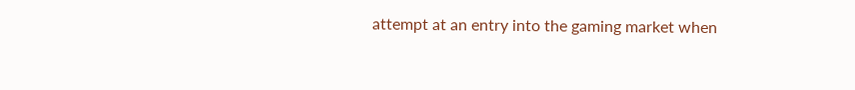attempt at an entry into the gaming market when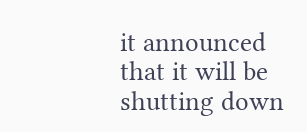it announced that it will be shutting down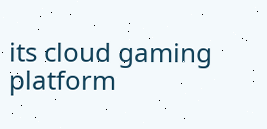its cloud gaming platform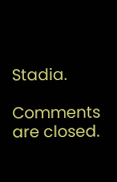Stadia.

Comments are closed.